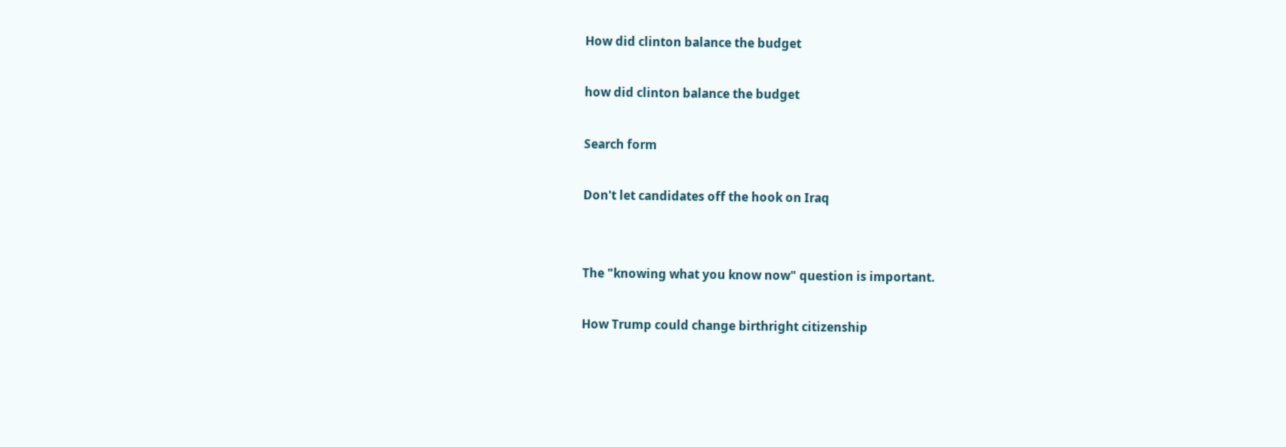How did clinton balance the budget

how did clinton balance the budget

Search form

Don't let candidates off the hook on Iraq


The "knowing what you know now" question is important.

How Trump could change birthright citizenship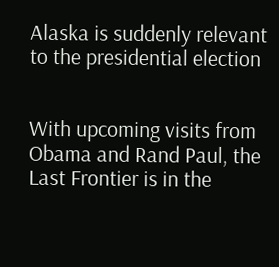Alaska is suddenly relevant to the presidential election


With upcoming visits from Obama and Rand Paul, the Last Frontier is in the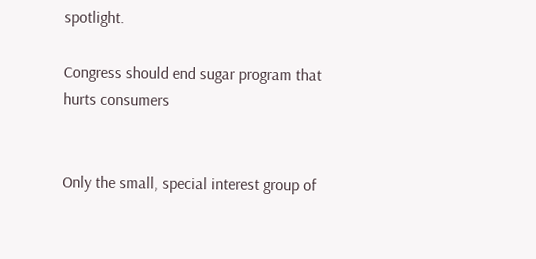spotlight.

Congress should end sugar program that hurts consumers


Only the small, special interest group of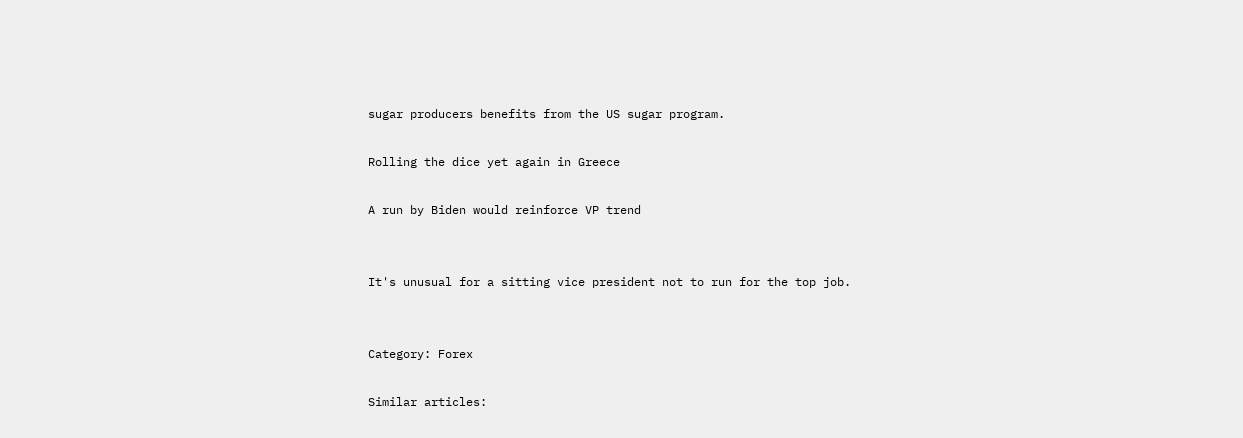sugar producers benefits from the US sugar program.

Rolling the dice yet again in Greece

A run by Biden would reinforce VP trend


It's unusual for a sitting vice president not to run for the top job.


Category: Forex

Similar articles: